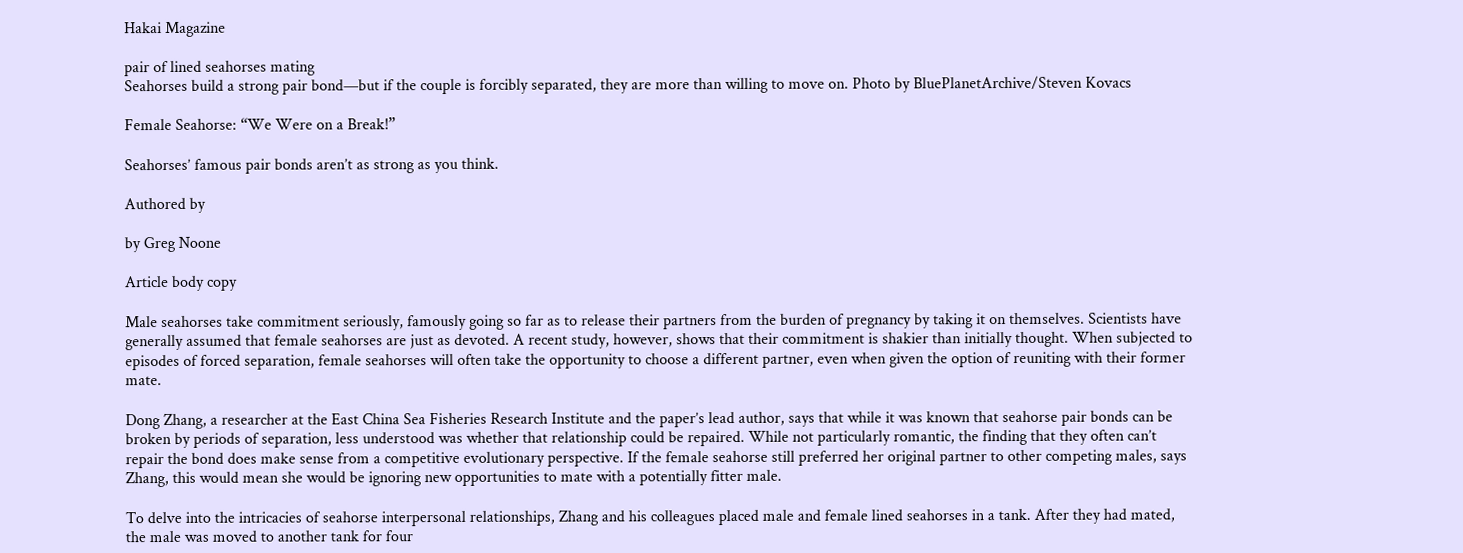Hakai Magazine

pair of lined seahorses mating
Seahorses build a strong pair bond—but if the couple is forcibly separated, they are more than willing to move on. Photo by BluePlanetArchive/Steven Kovacs

Female Seahorse: “We Were on a Break!”

Seahorses’ famous pair bonds aren’t as strong as you think.

Authored by

by Greg Noone

Article body copy

Male seahorses take commitment seriously, famously going so far as to release their partners from the burden of pregnancy by taking it on themselves. Scientists have generally assumed that female seahorses are just as devoted. A recent study, however, shows that their commitment is shakier than initially thought. When subjected to episodes of forced separation, female seahorses will often take the opportunity to choose a different partner, even when given the option of reuniting with their former mate.

Dong Zhang, a researcher at the East China Sea Fisheries Research Institute and the paper’s lead author, says that while it was known that seahorse pair bonds can be broken by periods of separation, less understood was whether that relationship could be repaired. While not particularly romantic, the finding that they often can’t repair the bond does make sense from a competitive evolutionary perspective. If the female seahorse still preferred her original partner to other competing males, says Zhang, this would mean she would be ignoring new opportunities to mate with a potentially fitter male.

To delve into the intricacies of seahorse interpersonal relationships, Zhang and his colleagues placed male and female lined seahorses in a tank. After they had mated, the male was moved to another tank for four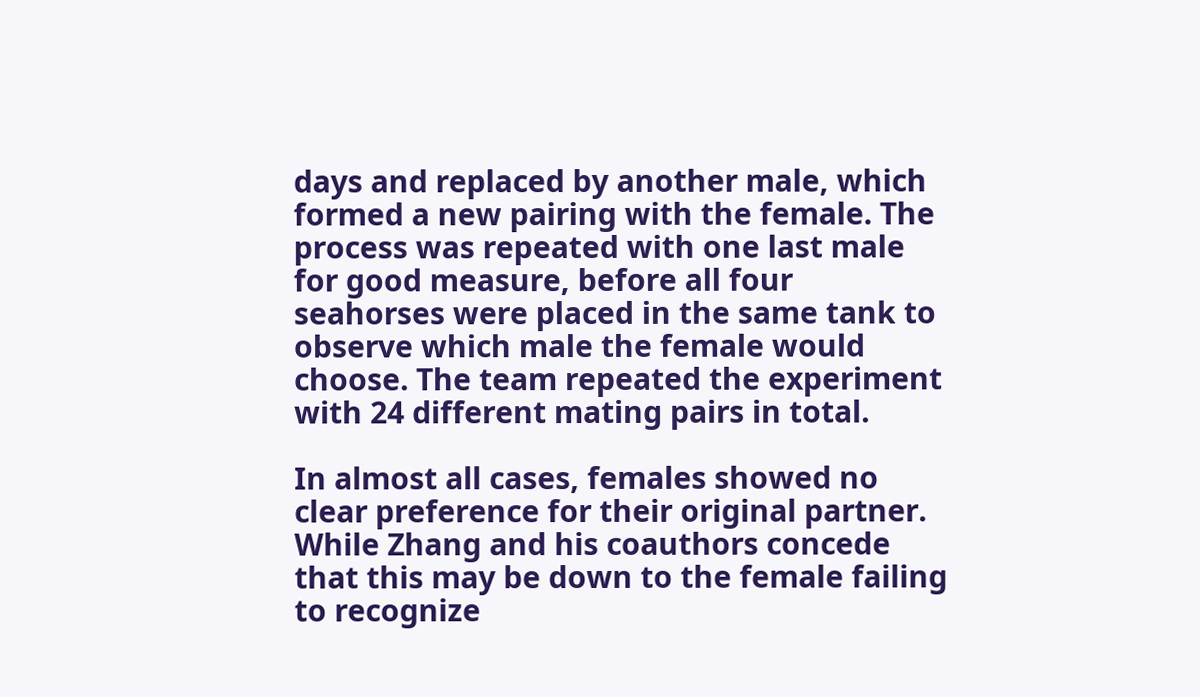days and replaced by another male, which formed a new pairing with the female. The process was repeated with one last male for good measure, before all four seahorses were placed in the same tank to observe which male the female would choose. The team repeated the experiment with 24 different mating pairs in total.

In almost all cases, females showed no clear preference for their original partner. While Zhang and his coauthors concede that this may be down to the female failing to recognize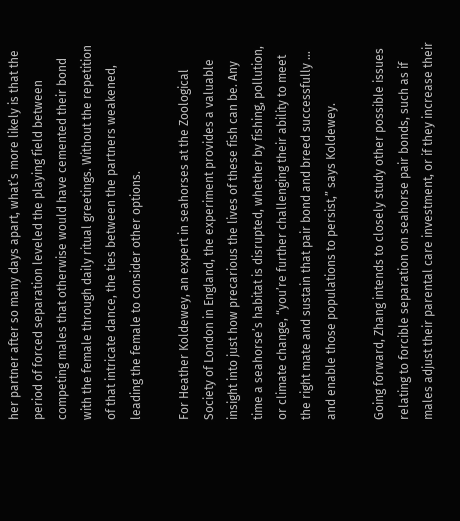her partner after so many days apart, what’s more likely is that the period of forced separation leveled the playing field between competing males that otherwise would have cemented their bond with the female through daily ritual greetings. Without the repetition of that intricate dance, the ties between the partners weakened, leading the female to consider other options.

For Heather Koldewey, an expert in seahorses at the Zoological Society of London in England, the experiment provides a valuable insight into just how precarious the lives of these fish can be. Any time a seahorse’s habitat is disrupted, whether by fishing, pollution, or climate change, “you’re further challenging their ability to meet the right mate and sustain that pair bond and breed successfully … and enable those populations to persist,” says Koldewey.

Going forward, Zhang intends to closely study other possible issues relating to forcible separation on seahorse pair bonds, such as if males adjust their parental care investment, or if they increase their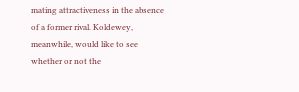mating attractiveness in the absence of a former rival. Koldewey, meanwhile, would like to see whether or not the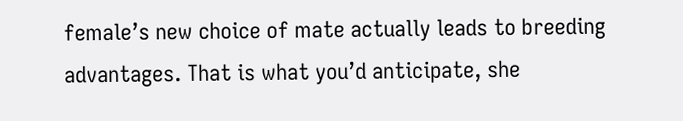female’s new choice of mate actually leads to breeding advantages. That is what you’d anticipate, she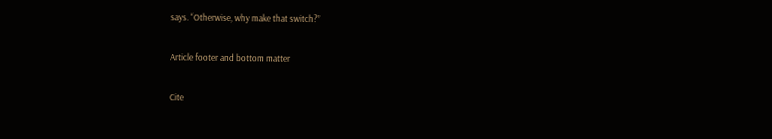says. “Otherwise, why make that switch?”

Article footer and bottom matter

Cite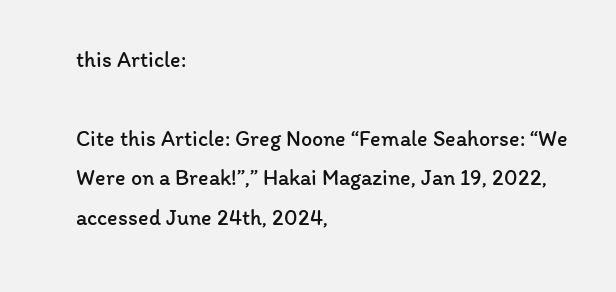this Article:

Cite this Article: Greg Noone “Female Seahorse: “We Were on a Break!”,” Hakai Magazine, Jan 19, 2022, accessed June 24th, 2024,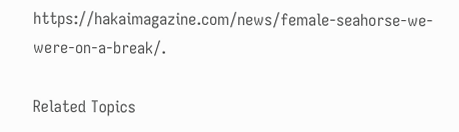https://hakaimagazine.com/news/female-seahorse-we-were-on-a-break/.

Related Topics